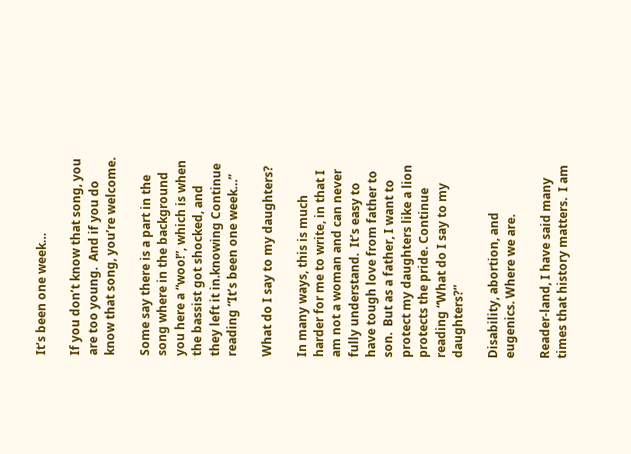It’s been one week…

If you don’t know that song, you are too young.  And if you do know that song, you’re welcome.

Some say there is a part in the song where in the background you here a “woo!”, which is when the bassist got shocked, and they left it in.knowing Continue reading “It’s been one week…”

What do I say to my daughters?

In many ways, this is much harder for me to write, in that I am not a woman and can never fully understand.  It’s easy to have tough love from father to son.  But as a father, I want to protect my daughters like a lion protects the pride. Continue reading “What do I say to my daughters?”

Disability, abortion, and eugenics. Where we are.

Reader-land, I have said many times that history matters.  I am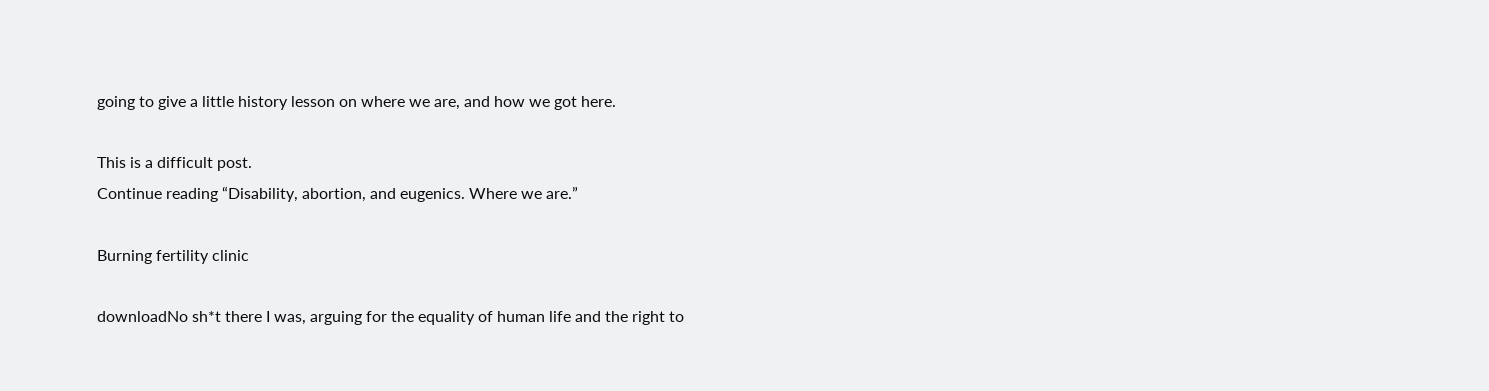going to give a little history lesson on where we are, and how we got here.

This is a difficult post.
Continue reading “Disability, abortion, and eugenics. Where we are.”

Burning fertility clinic

downloadNo sh*t there I was, arguing for the equality of human life and the right to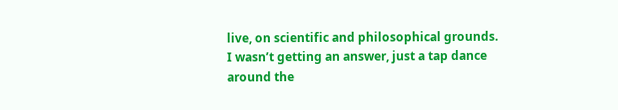live, on scientific and philosophical grounds.  I wasn’t getting an answer, just a tap dance around the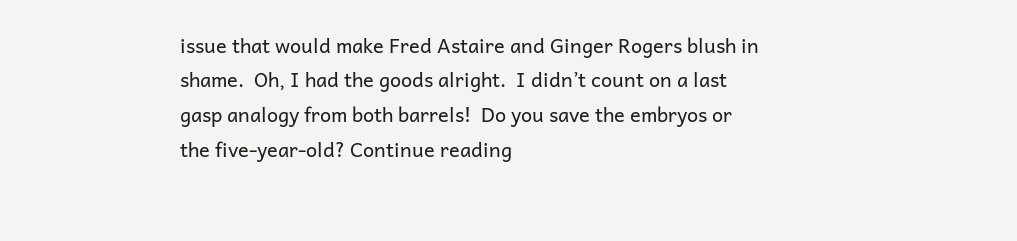issue that would make Fred Astaire and Ginger Rogers blush in shame.  Oh, I had the goods alright.  I didn’t count on a last gasp analogy from both barrels!  Do you save the embryos or the five-year-old? Continue reading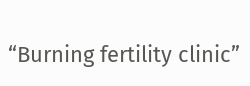“Burning fertility clinic”